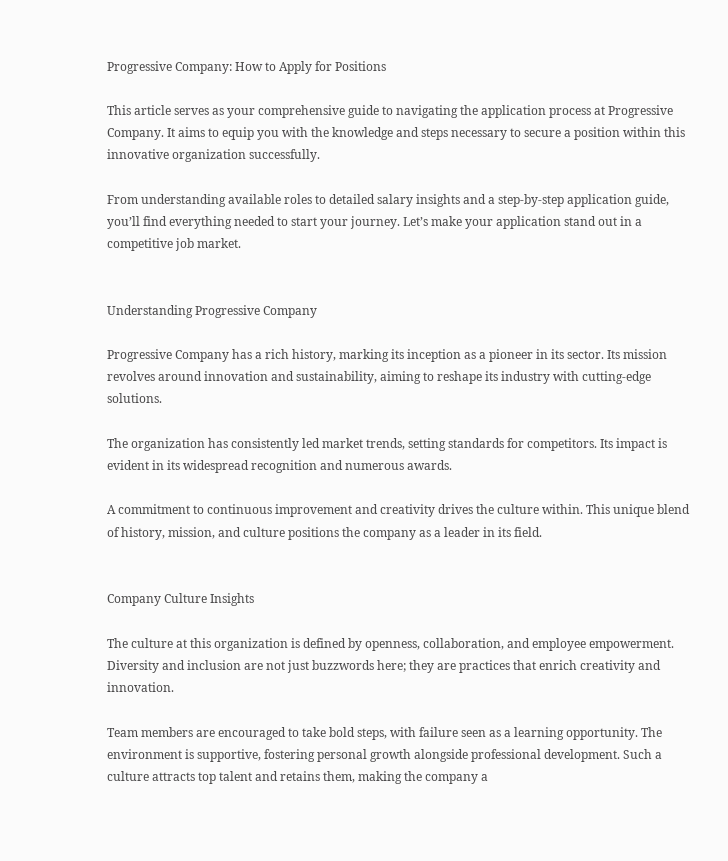Progressive Company: How to Apply for Positions

This article serves as your comprehensive guide to navigating the application process at Progressive Company. It aims to equip you with the knowledge and steps necessary to secure a position within this innovative organization successfully.

From understanding available roles to detailed salary insights and a step-by-step application guide, you’ll find everything needed to start your journey. Let’s make your application stand out in a competitive job market.


Understanding Progressive Company

Progressive Company has a rich history, marking its inception as a pioneer in its sector. Its mission revolves around innovation and sustainability, aiming to reshape its industry with cutting-edge solutions.

The organization has consistently led market trends, setting standards for competitors. Its impact is evident in its widespread recognition and numerous awards.

A commitment to continuous improvement and creativity drives the culture within. This unique blend of history, mission, and culture positions the company as a leader in its field.


Company Culture Insights

The culture at this organization is defined by openness, collaboration, and employee empowerment. Diversity and inclusion are not just buzzwords here; they are practices that enrich creativity and innovation.

Team members are encouraged to take bold steps, with failure seen as a learning opportunity. The environment is supportive, fostering personal growth alongside professional development. Such a culture attracts top talent and retains them, making the company a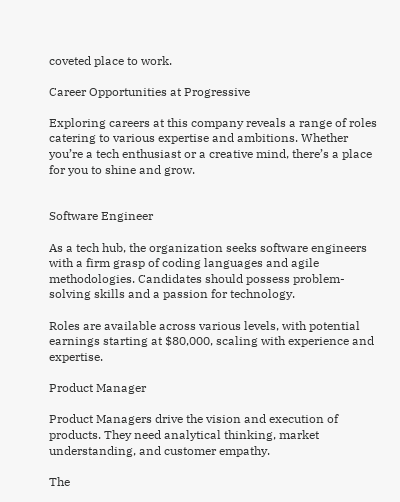coveted place to work.

Career Opportunities at Progressive

Exploring careers at this company reveals a range of roles catering to various expertise and ambitions. Whether you’re a tech enthusiast or a creative mind, there’s a place for you to shine and grow.


Software Engineer

As a tech hub, the organization seeks software engineers with a firm grasp of coding languages and agile methodologies. Candidates should possess problem-solving skills and a passion for technology.

Roles are available across various levels, with potential earnings starting at $80,000, scaling with experience and expertise.

Product Manager

Product Managers drive the vision and execution of products. They need analytical thinking, market understanding, and customer empathy.

The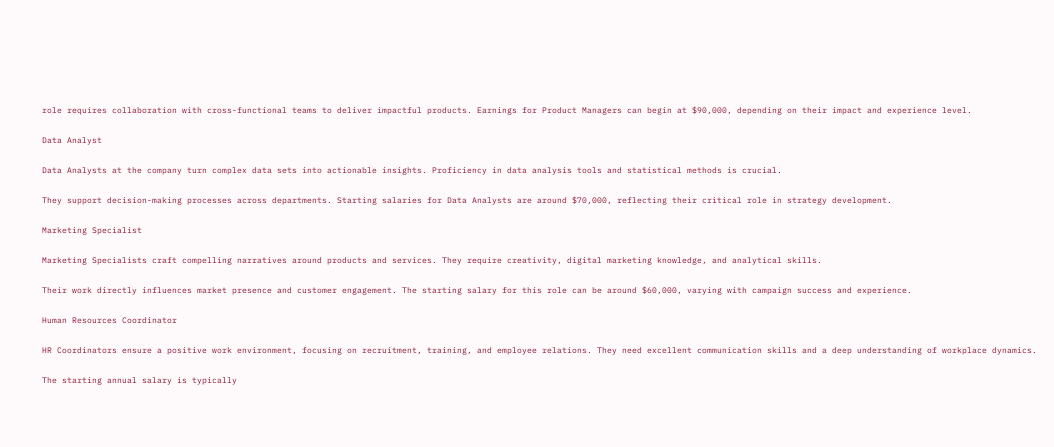role requires collaboration with cross-functional teams to deliver impactful products. Earnings for Product Managers can begin at $90,000, depending on their impact and experience level.

Data Analyst

Data Analysts at the company turn complex data sets into actionable insights. Proficiency in data analysis tools and statistical methods is crucial.

They support decision-making processes across departments. Starting salaries for Data Analysts are around $70,000, reflecting their critical role in strategy development.

Marketing Specialist

Marketing Specialists craft compelling narratives around products and services. They require creativity, digital marketing knowledge, and analytical skills.

Their work directly influences market presence and customer engagement. The starting salary for this role can be around $60,000, varying with campaign success and experience.

Human Resources Coordinator

HR Coordinators ensure a positive work environment, focusing on recruitment, training, and employee relations. They need excellent communication skills and a deep understanding of workplace dynamics.

The starting annual salary is typically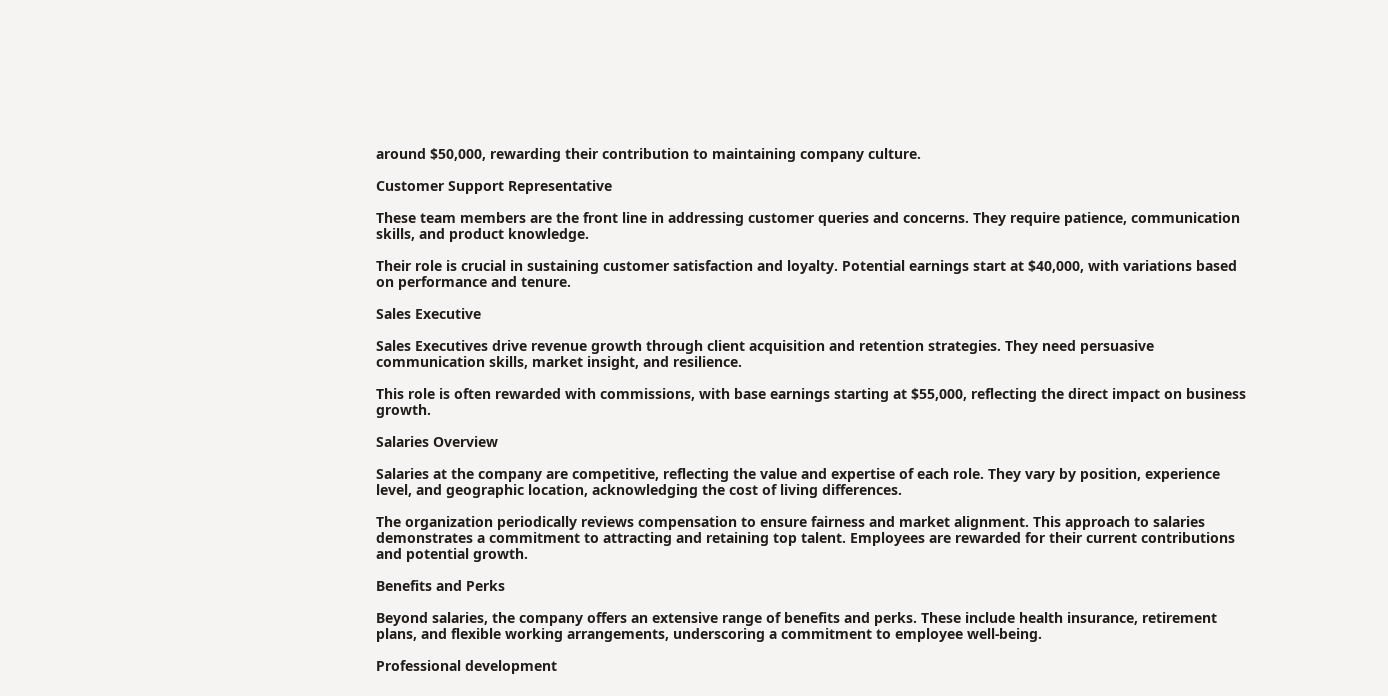around $50,000, rewarding their contribution to maintaining company culture.

Customer Support Representative

These team members are the front line in addressing customer queries and concerns. They require patience, communication skills, and product knowledge.

Their role is crucial in sustaining customer satisfaction and loyalty. Potential earnings start at $40,000, with variations based on performance and tenure.

Sales Executive

Sales Executives drive revenue growth through client acquisition and retention strategies. They need persuasive communication skills, market insight, and resilience.

This role is often rewarded with commissions, with base earnings starting at $55,000, reflecting the direct impact on business growth.

Salaries Overview

Salaries at the company are competitive, reflecting the value and expertise of each role. They vary by position, experience level, and geographic location, acknowledging the cost of living differences.

The organization periodically reviews compensation to ensure fairness and market alignment. This approach to salaries demonstrates a commitment to attracting and retaining top talent. Employees are rewarded for their current contributions and potential growth.

Benefits and Perks

Beyond salaries, the company offers an extensive range of benefits and perks. These include health insurance, retirement plans, and flexible working arrangements, underscoring a commitment to employee well-being.

Professional development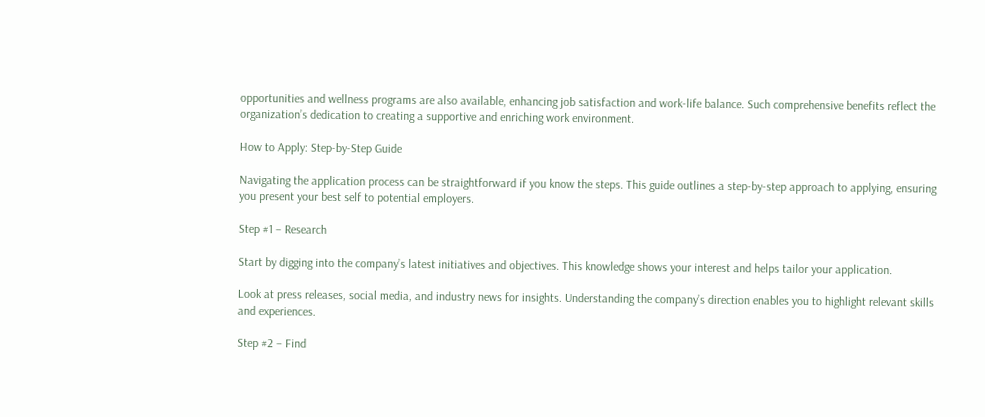opportunities and wellness programs are also available, enhancing job satisfaction and work-life balance. Such comprehensive benefits reflect the organization’s dedication to creating a supportive and enriching work environment.

How to Apply: Step-by-Step Guide

Navigating the application process can be straightforward if you know the steps. This guide outlines a step-by-step approach to applying, ensuring you present your best self to potential employers.

Step #1 – Research

Start by digging into the company’s latest initiatives and objectives. This knowledge shows your interest and helps tailor your application.

Look at press releases, social media, and industry news for insights. Understanding the company’s direction enables you to highlight relevant skills and experiences.

Step #2 – Find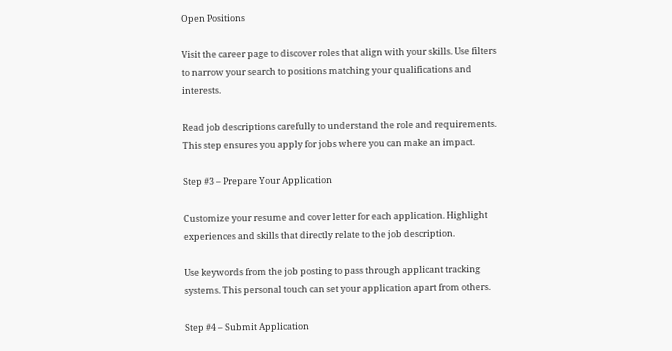Open Positions

Visit the career page to discover roles that align with your skills. Use filters to narrow your search to positions matching your qualifications and interests.

Read job descriptions carefully to understand the role and requirements. This step ensures you apply for jobs where you can make an impact.

Step #3 – Prepare Your Application

Customize your resume and cover letter for each application. Highlight experiences and skills that directly relate to the job description.

Use keywords from the job posting to pass through applicant tracking systems. This personal touch can set your application apart from others.

Step #4 – Submit Application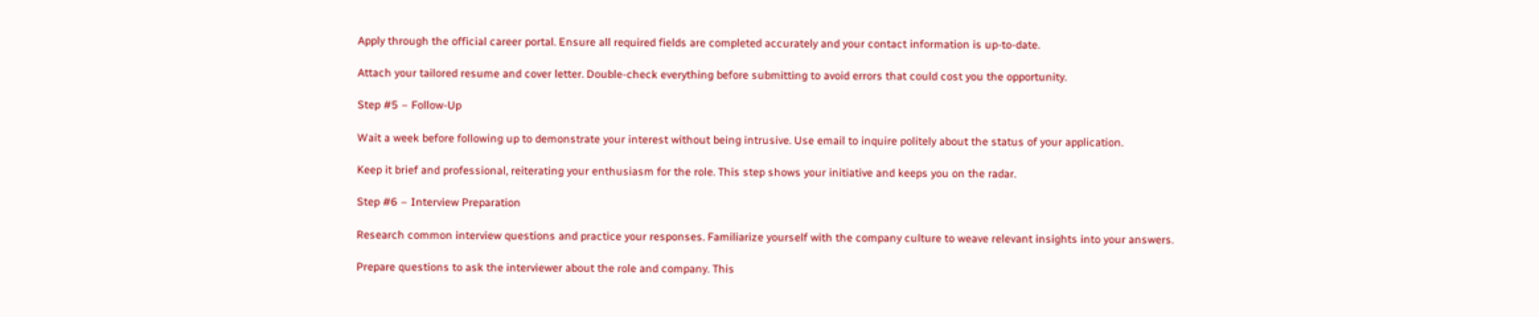Apply through the official career portal. Ensure all required fields are completed accurately and your contact information is up-to-date.

Attach your tailored resume and cover letter. Double-check everything before submitting to avoid errors that could cost you the opportunity.

Step #5 – Follow-Up

Wait a week before following up to demonstrate your interest without being intrusive. Use email to inquire politely about the status of your application.

Keep it brief and professional, reiterating your enthusiasm for the role. This step shows your initiative and keeps you on the radar.

Step #6 – Interview Preparation

Research common interview questions and practice your responses. Familiarize yourself with the company culture to weave relevant insights into your answers.

Prepare questions to ask the interviewer about the role and company. This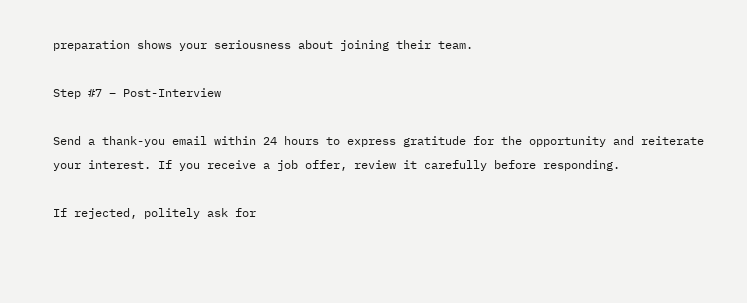preparation shows your seriousness about joining their team.

Step #7 – Post-Interview

Send a thank-you email within 24 hours to express gratitude for the opportunity and reiterate your interest. If you receive a job offer, review it carefully before responding.

If rejected, politely ask for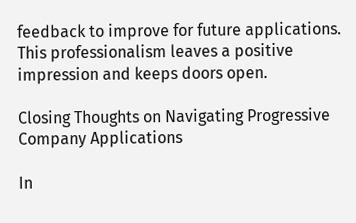feedback to improve for future applications. This professionalism leaves a positive impression and keeps doors open.

Closing Thoughts on Navigating Progressive Company Applications

In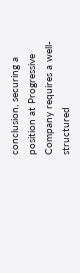conclusion, securing a position at Progressive Company requires a well-structured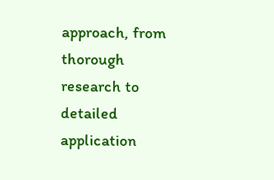approach, from thorough research to detailed application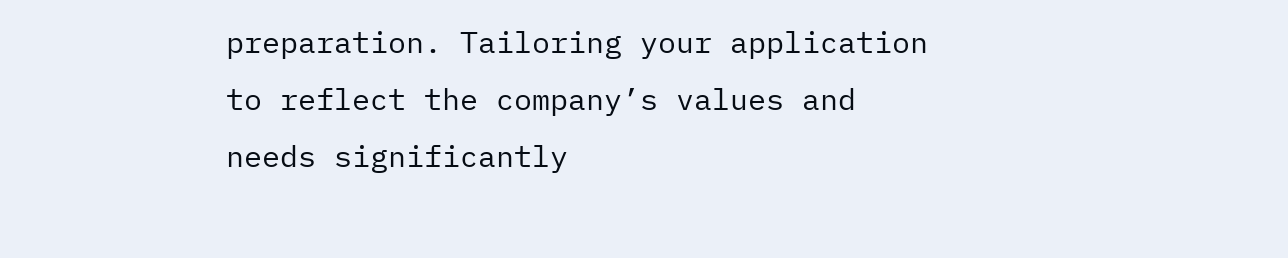preparation. Tailoring your application to reflect the company’s values and needs significantly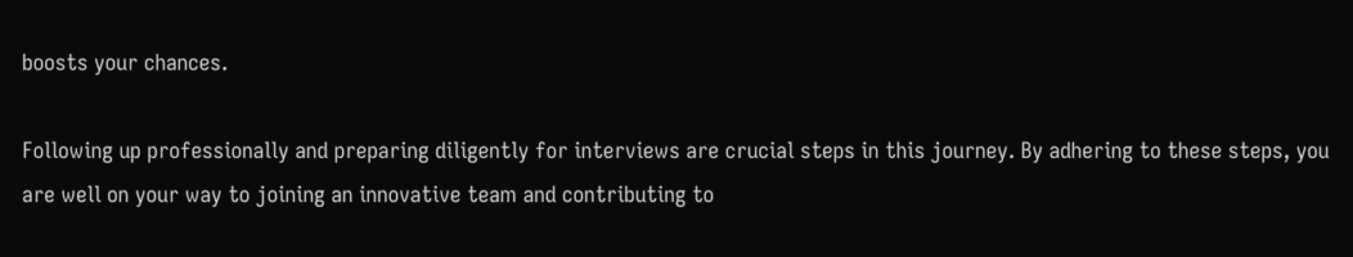boosts your chances.

Following up professionally and preparing diligently for interviews are crucial steps in this journey. By adhering to these steps, you are well on your way to joining an innovative team and contributing to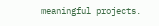meaningful projects.